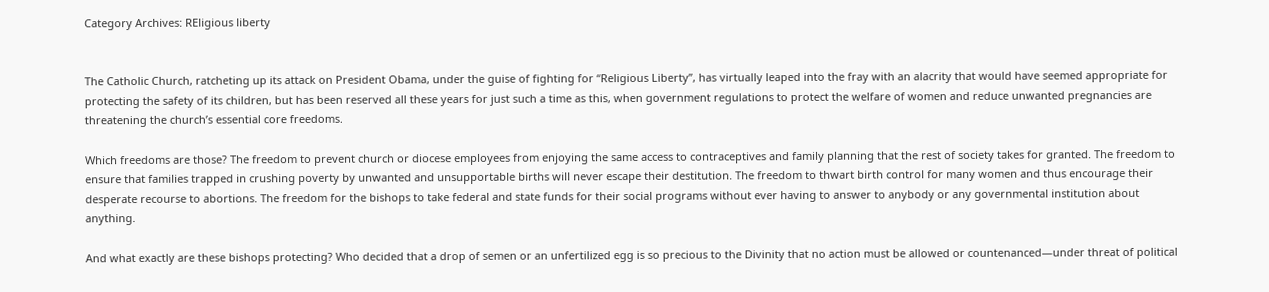Category Archives: REligious liberty


The Catholic Church, ratcheting up its attack on President Obama, under the guise of fighting for “Religious Liberty”, has virtually leaped into the fray with an alacrity that would have seemed appropriate for protecting the safety of its children, but has been reserved all these years for just such a time as this, when government regulations to protect the welfare of women and reduce unwanted pregnancies are threatening the church’s essential core freedoms.

Which freedoms are those? The freedom to prevent church or diocese employees from enjoying the same access to contraceptives and family planning that the rest of society takes for granted. The freedom to ensure that families trapped in crushing poverty by unwanted and unsupportable births will never escape their destitution. The freedom to thwart birth control for many women and thus encourage their desperate recourse to abortions. The freedom for the bishops to take federal and state funds for their social programs without ever having to answer to anybody or any governmental institution about anything.

And what exactly are these bishops protecting? Who decided that a drop of semen or an unfertilized egg is so precious to the Divinity that no action must be allowed or countenanced—under threat of political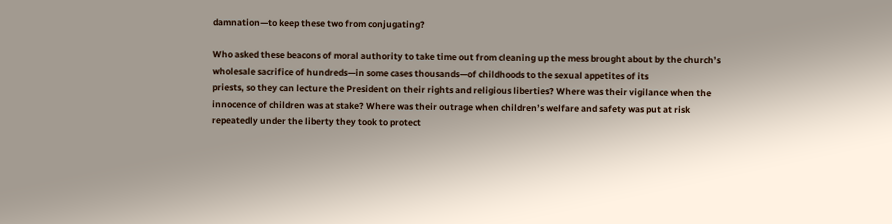damnation—to keep these two from conjugating?

Who asked these beacons of moral authority to take time out from cleaning up the mess brought about by the church’s wholesale sacrifice of hundreds—in some cases thousands—of childhoods to the sexual appetites of its
priests, so they can lecture the President on their rights and religious liberties? Where was their vigilance when the innocence of children was at stake? Where was their outrage when children’s welfare and safety was put at risk repeatedly under the liberty they took to protect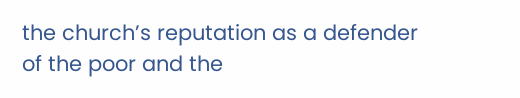the church’s reputation as a defender of the poor and the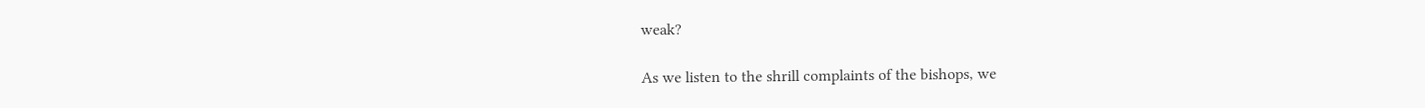weak?

As we listen to the shrill complaints of the bishops, we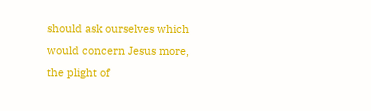should ask ourselves which would concern Jesus more, the plight of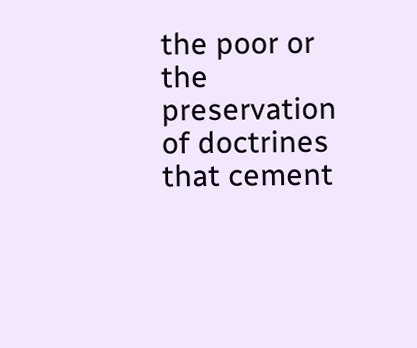the poor or the preservation of doctrines that cement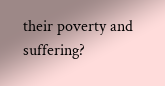their poverty and suffering?